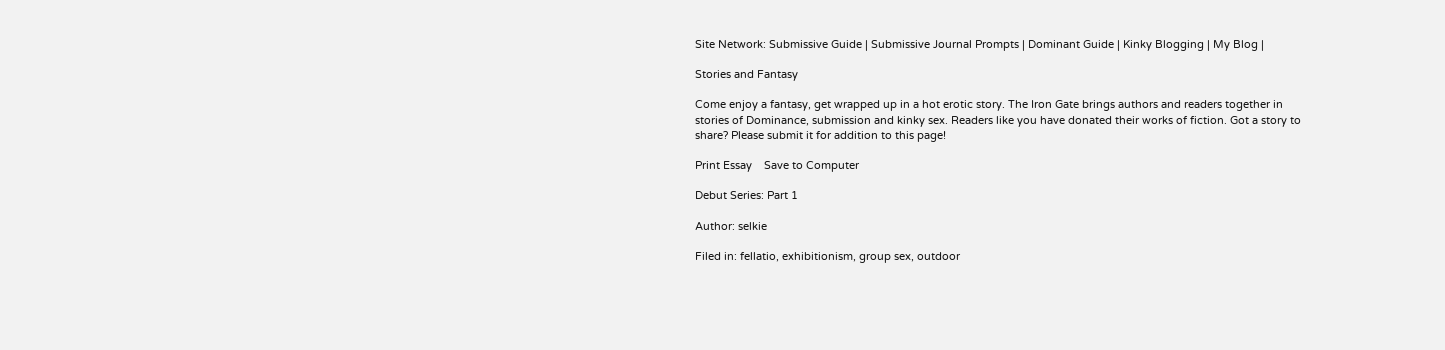Site Network: Submissive Guide | Submissive Journal Prompts | Dominant Guide | Kinky Blogging | My Blog |

Stories and Fantasy

Come enjoy a fantasy, get wrapped up in a hot erotic story. The Iron Gate brings authors and readers together in stories of Dominance, submission and kinky sex. Readers like you have donated their works of fiction. Got a story to share? Please submit it for addition to this page!

Print Essay    Save to Computer

Debut Series: Part 1

Author: selkie

Filed in: fellatio, exhibitionism, group sex, outdoor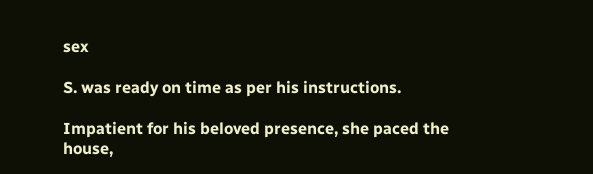sex

S. was ready on time as per his instructions.

Impatient for his beloved presence, she paced the house,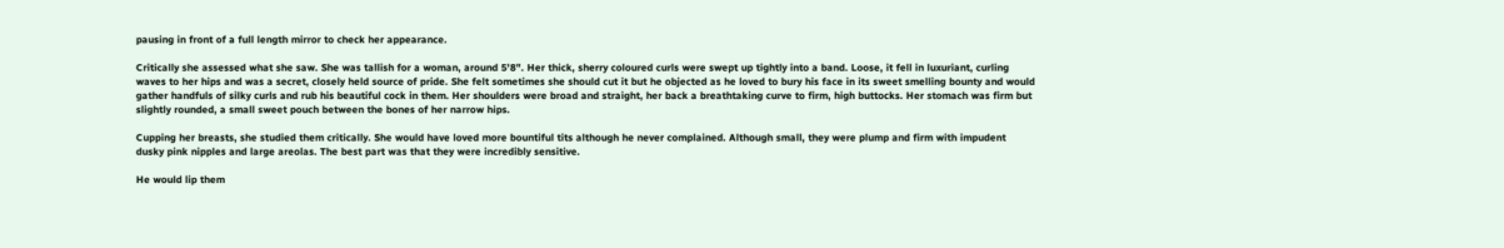pausing in front of a full length mirror to check her appearance.

Critically she assessed what she saw. She was tallish for a woman, around 5'8". Her thick, sherry coloured curls were swept up tightly into a band. Loose, it fell in luxuriant, curling waves to her hips and was a secret, closely held source of pride. She felt sometimes she should cut it but he objected as he loved to bury his face in its sweet smelling bounty and would gather handfuls of silky curls and rub his beautiful cock in them. Her shoulders were broad and straight, her back a breathtaking curve to firm, high buttocks. Her stomach was firm but slightly rounded, a small sweet pouch between the bones of her narrow hips.

Cupping her breasts, she studied them critically. She would have loved more bountiful tits although he never complained. Although small, they were plump and firm with impudent dusky pink nipples and large areolas. The best part was that they were incredibly sensitive.

He would lip them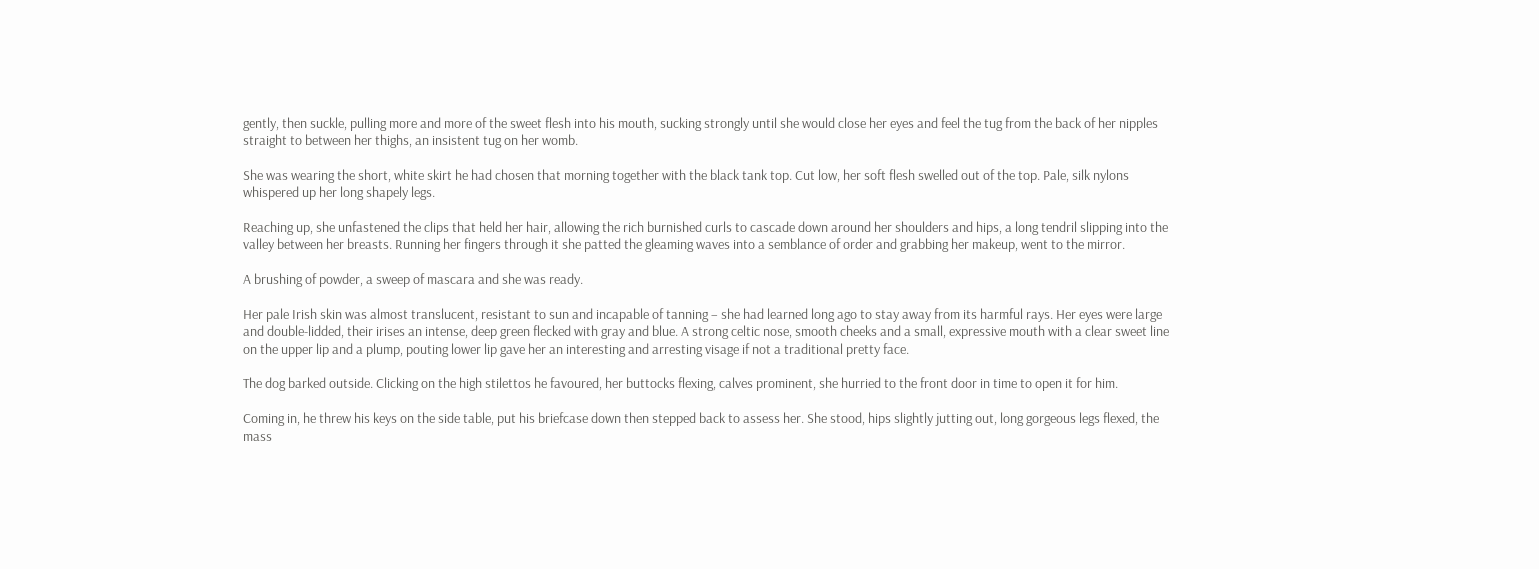gently, then suckle, pulling more and more of the sweet flesh into his mouth, sucking strongly until she would close her eyes and feel the tug from the back of her nipples straight to between her thighs, an insistent tug on her womb.

She was wearing the short, white skirt he had chosen that morning together with the black tank top. Cut low, her soft flesh swelled out of the top. Pale, silk nylons whispered up her long shapely legs.

Reaching up, she unfastened the clips that held her hair, allowing the rich burnished curls to cascade down around her shoulders and hips, a long tendril slipping into the valley between her breasts. Running her fingers through it she patted the gleaming waves into a semblance of order and grabbing her makeup, went to the mirror.

A brushing of powder, a sweep of mascara and she was ready.

Her pale Irish skin was almost translucent, resistant to sun and incapable of tanning – she had learned long ago to stay away from its harmful rays. Her eyes were large and double-lidded, their irises an intense, deep green flecked with gray and blue. A strong celtic nose, smooth cheeks and a small, expressive mouth with a clear sweet line on the upper lip and a plump, pouting lower lip gave her an interesting and arresting visage if not a traditional pretty face.

The dog barked outside. Clicking on the high stilettos he favoured, her buttocks flexing, calves prominent, she hurried to the front door in time to open it for him.

Coming in, he threw his keys on the side table, put his briefcase down then stepped back to assess her. She stood, hips slightly jutting out, long gorgeous legs flexed, the mass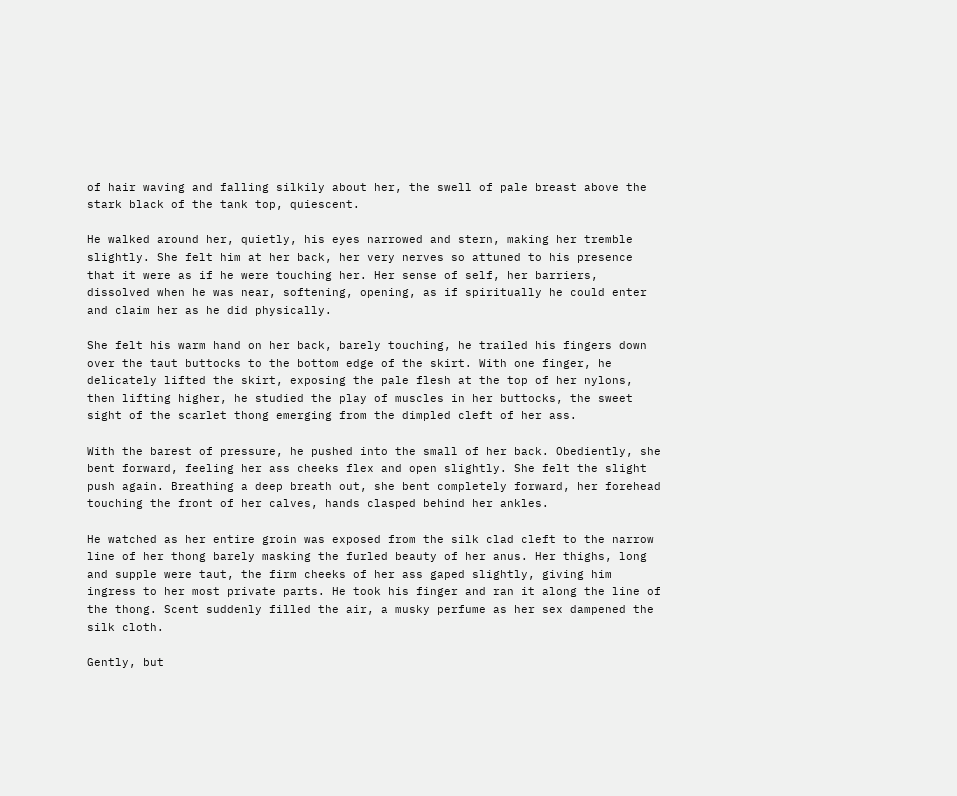of hair waving and falling silkily about her, the swell of pale breast above the stark black of the tank top, quiescent.

He walked around her, quietly, his eyes narrowed and stern, making her tremble slightly. She felt him at her back, her very nerves so attuned to his presence that it were as if he were touching her. Her sense of self, her barriers, dissolved when he was near, softening, opening, as if spiritually he could enter and claim her as he did physically.

She felt his warm hand on her back, barely touching, he trailed his fingers down over the taut buttocks to the bottom edge of the skirt. With one finger, he delicately lifted the skirt, exposing the pale flesh at the top of her nylons, then lifting higher, he studied the play of muscles in her buttocks, the sweet sight of the scarlet thong emerging from the dimpled cleft of her ass.

With the barest of pressure, he pushed into the small of her back. Obediently, she bent forward, feeling her ass cheeks flex and open slightly. She felt the slight push again. Breathing a deep breath out, she bent completely forward, her forehead touching the front of her calves, hands clasped behind her ankles.

He watched as her entire groin was exposed from the silk clad cleft to the narrow line of her thong barely masking the furled beauty of her anus. Her thighs, long and supple were taut, the firm cheeks of her ass gaped slightly, giving him ingress to her most private parts. He took his finger and ran it along the line of the thong. Scent suddenly filled the air, a musky perfume as her sex dampened the silk cloth.

Gently, but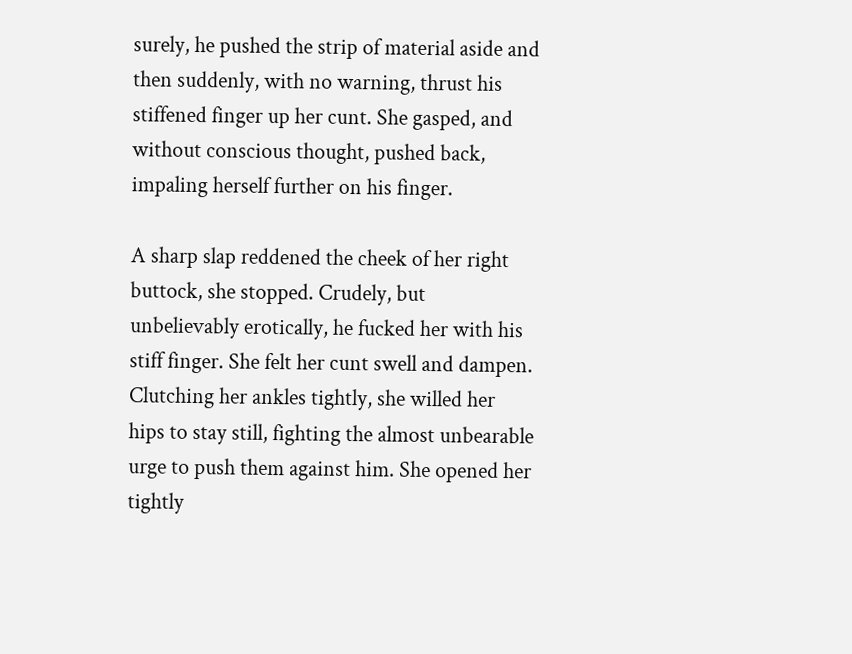surely, he pushed the strip of material aside and then suddenly, with no warning, thrust his stiffened finger up her cunt. She gasped, and without conscious thought, pushed back, impaling herself further on his finger.

A sharp slap reddened the cheek of her right buttock, she stopped. Crudely, but unbelievably erotically, he fucked her with his stiff finger. She felt her cunt swell and dampen. Clutching her ankles tightly, she willed her hips to stay still, fighting the almost unbearable urge to push them against him. She opened her tightly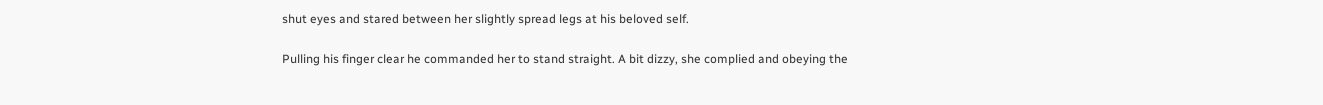shut eyes and stared between her slightly spread legs at his beloved self.

Pulling his finger clear he commanded her to stand straight. A bit dizzy, she complied and obeying the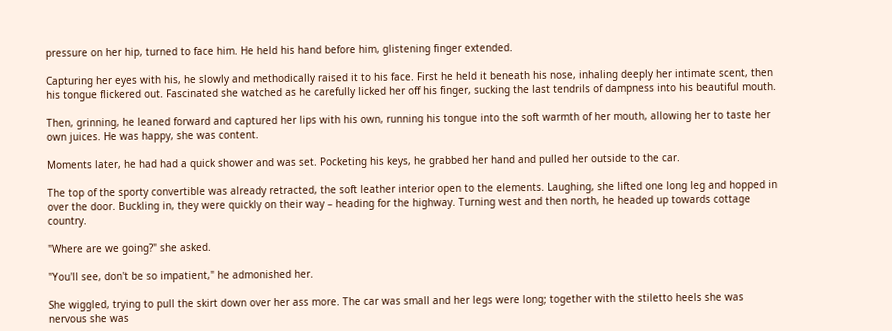pressure on her hip, turned to face him. He held his hand before him, glistening finger extended.

Capturing her eyes with his, he slowly and methodically raised it to his face. First he held it beneath his nose, inhaling deeply her intimate scent, then his tongue flickered out. Fascinated she watched as he carefully licked her off his finger, sucking the last tendrils of dampness into his beautiful mouth.

Then, grinning, he leaned forward and captured her lips with his own, running his tongue into the soft warmth of her mouth, allowing her to taste her own juices. He was happy, she was content.

Moments later, he had had a quick shower and was set. Pocketing his keys, he grabbed her hand and pulled her outside to the car.

The top of the sporty convertible was already retracted, the soft leather interior open to the elements. Laughing, she lifted one long leg and hopped in over the door. Buckling in, they were quickly on their way – heading for the highway. Turning west and then north, he headed up towards cottage country.

"Where are we going?" she asked.

"You'll see, don't be so impatient," he admonished her.

She wiggled, trying to pull the skirt down over her ass more. The car was small and her legs were long; together with the stiletto heels she was nervous she was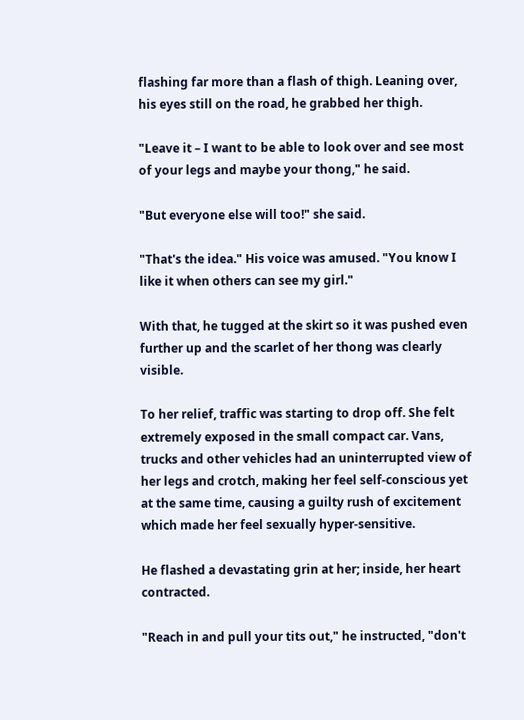flashing far more than a flash of thigh. Leaning over, his eyes still on the road, he grabbed her thigh.

"Leave it – I want to be able to look over and see most of your legs and maybe your thong," he said.

"But everyone else will too!" she said.

"That's the idea." His voice was amused. "You know I like it when others can see my girl."

With that, he tugged at the skirt so it was pushed even further up and the scarlet of her thong was clearly visible.

To her relief, traffic was starting to drop off. She felt extremely exposed in the small compact car. Vans, trucks and other vehicles had an uninterrupted view of her legs and crotch, making her feel self-conscious yet at the same time, causing a guilty rush of excitement which made her feel sexually hyper-sensitive.

He flashed a devastating grin at her; inside, her heart contracted.

"Reach in and pull your tits out," he instructed, "don't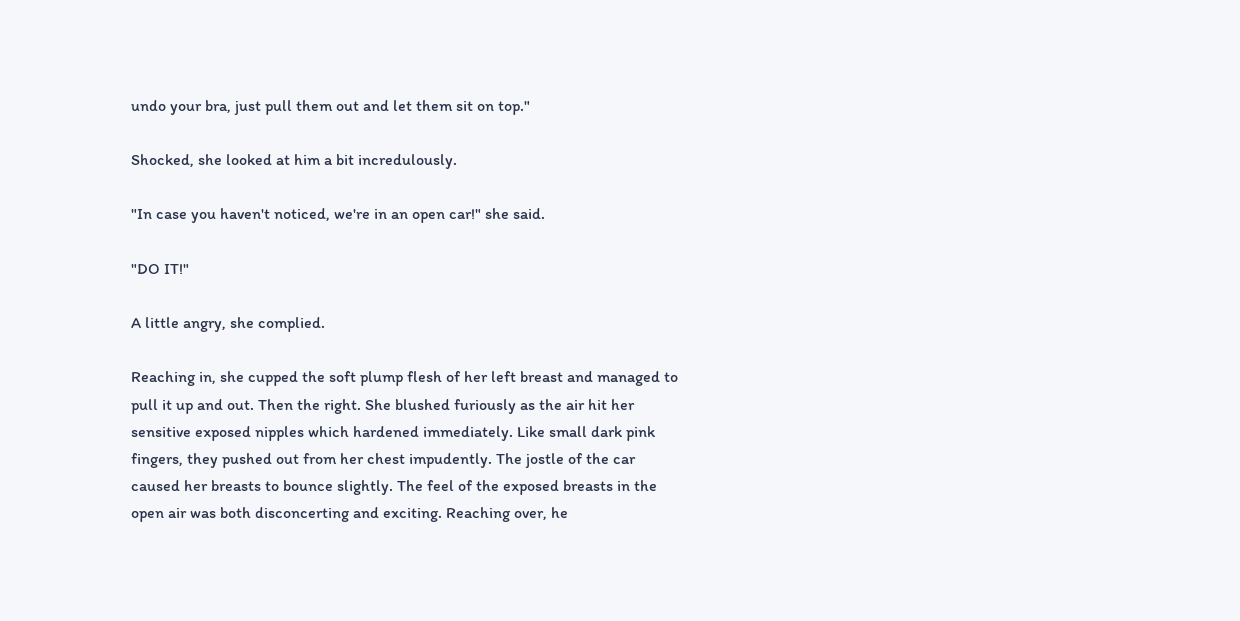undo your bra, just pull them out and let them sit on top."

Shocked, she looked at him a bit incredulously.

"In case you haven't noticed, we're in an open car!" she said.

"DO IT!"

A little angry, she complied.

Reaching in, she cupped the soft plump flesh of her left breast and managed to pull it up and out. Then the right. She blushed furiously as the air hit her sensitive exposed nipples which hardened immediately. Like small dark pink fingers, they pushed out from her chest impudently. The jostle of the car caused her breasts to bounce slightly. The feel of the exposed breasts in the open air was both disconcerting and exciting. Reaching over, he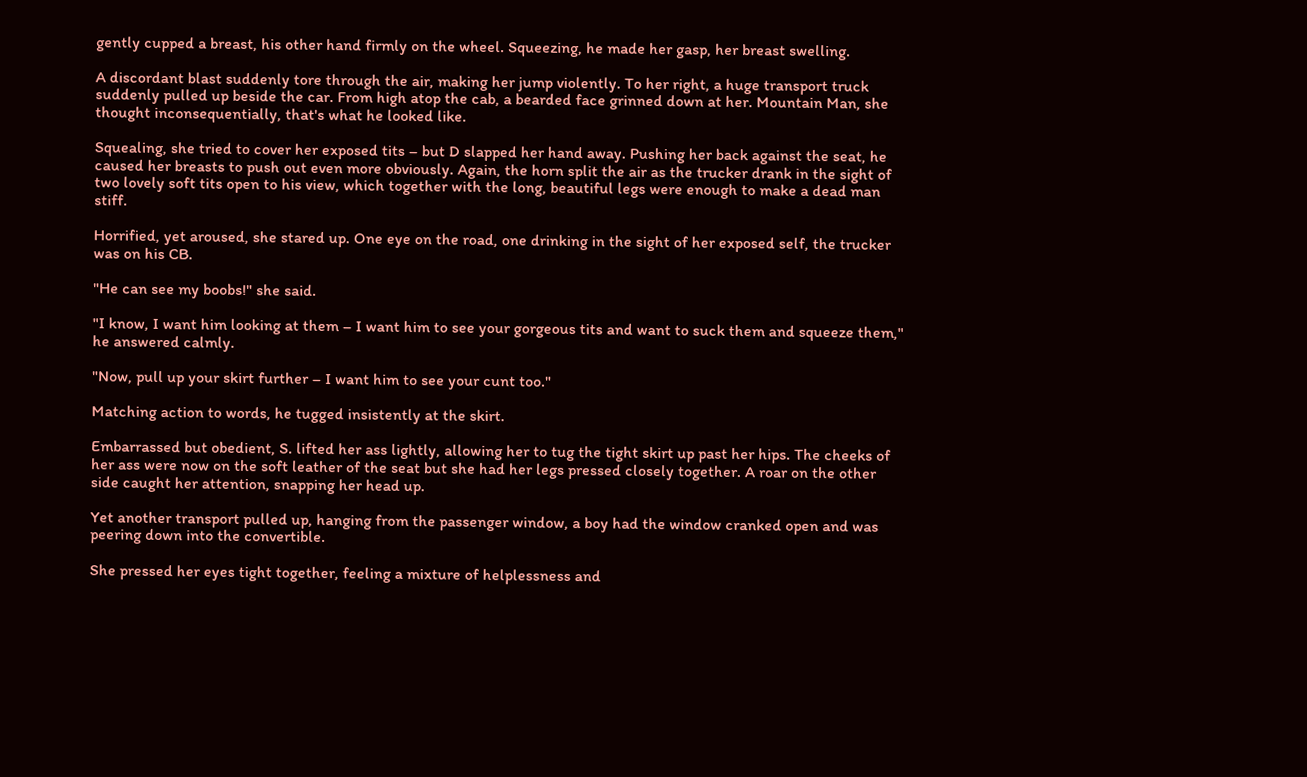gently cupped a breast, his other hand firmly on the wheel. Squeezing, he made her gasp, her breast swelling.

A discordant blast suddenly tore through the air, making her jump violently. To her right, a huge transport truck suddenly pulled up beside the car. From high atop the cab, a bearded face grinned down at her. Mountain Man, she thought inconsequentially, that's what he looked like.

Squealing, she tried to cover her exposed tits – but D slapped her hand away. Pushing her back against the seat, he caused her breasts to push out even more obviously. Again, the horn split the air as the trucker drank in the sight of two lovely soft tits open to his view, which together with the long, beautiful legs were enough to make a dead man stiff.

Horrified, yet aroused, she stared up. One eye on the road, one drinking in the sight of her exposed self, the trucker was on his CB.

"He can see my boobs!" she said.

"I know, I want him looking at them – I want him to see your gorgeous tits and want to suck them and squeeze them," he answered calmly.

"Now, pull up your skirt further – I want him to see your cunt too."

Matching action to words, he tugged insistently at the skirt.

Embarrassed but obedient, S. lifted her ass lightly, allowing her to tug the tight skirt up past her hips. The cheeks of her ass were now on the soft leather of the seat but she had her legs pressed closely together. A roar on the other side caught her attention, snapping her head up.

Yet another transport pulled up, hanging from the passenger window, a boy had the window cranked open and was peering down into the convertible.

She pressed her eyes tight together, feeling a mixture of helplessness and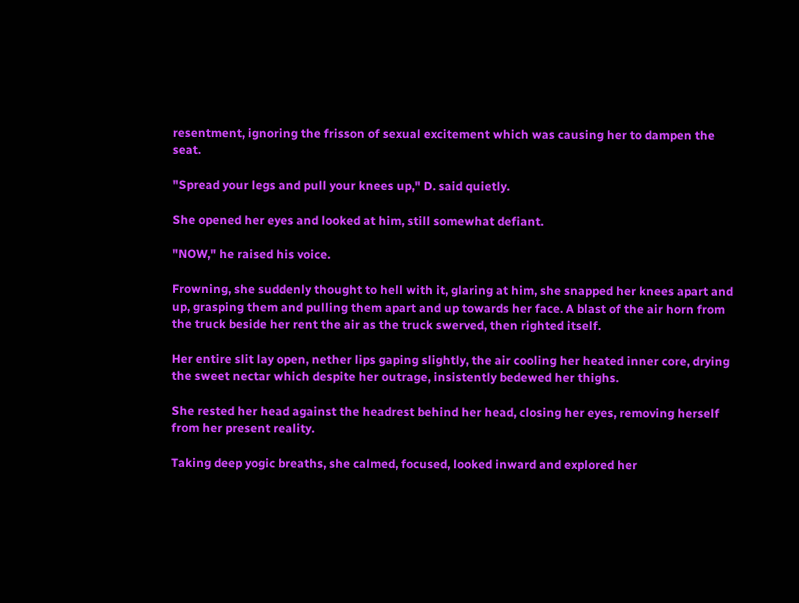resentment, ignoring the frisson of sexual excitement which was causing her to dampen the seat.

"Spread your legs and pull your knees up," D. said quietly.

She opened her eyes and looked at him, still somewhat defiant.

"NOW," he raised his voice.

Frowning, she suddenly thought to hell with it, glaring at him, she snapped her knees apart and up, grasping them and pulling them apart and up towards her face. A blast of the air horn from the truck beside her rent the air as the truck swerved, then righted itself.

Her entire slit lay open, nether lips gaping slightly, the air cooling her heated inner core, drying the sweet nectar which despite her outrage, insistently bedewed her thighs.

She rested her head against the headrest behind her head, closing her eyes, removing herself from her present reality.

Taking deep yogic breaths, she calmed, focused, looked inward and explored her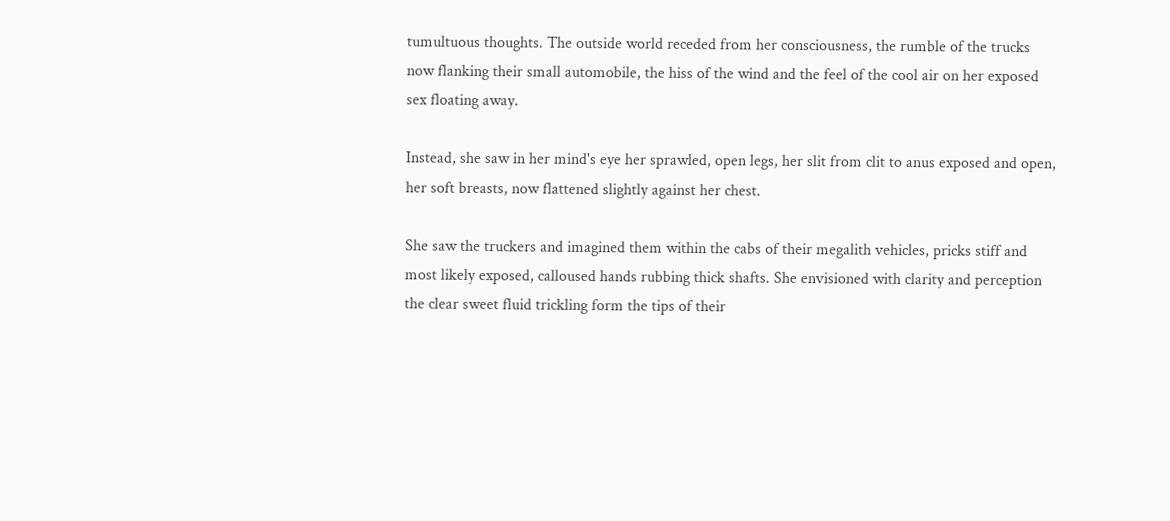tumultuous thoughts. The outside world receded from her consciousness, the rumble of the trucks now flanking their small automobile, the hiss of the wind and the feel of the cool air on her exposed sex floating away.

Instead, she saw in her mind's eye her sprawled, open legs, her slit from clit to anus exposed and open, her soft breasts, now flattened slightly against her chest.

She saw the truckers and imagined them within the cabs of their megalith vehicles, pricks stiff and most likely exposed, calloused hands rubbing thick shafts. She envisioned with clarity and perception the clear sweet fluid trickling form the tips of their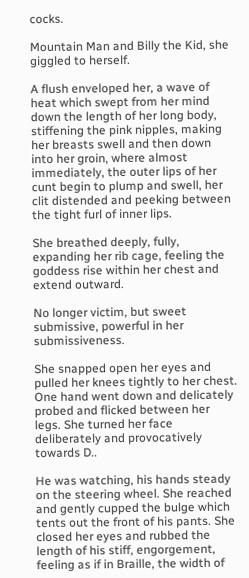cocks.

Mountain Man and Billy the Kid, she giggled to herself.

A flush enveloped her, a wave of heat which swept from her mind down the length of her long body, stiffening the pink nipples, making her breasts swell and then down into her groin, where almost immediately, the outer lips of her cunt begin to plump and swell, her clit distended and peeking between the tight furl of inner lips.

She breathed deeply, fully, expanding her rib cage, feeling the goddess rise within her chest and extend outward.

No longer victim, but sweet submissive, powerful in her submissiveness.

She snapped open her eyes and pulled her knees tightly to her chest. One hand went down and delicately probed and flicked between her legs. She turned her face deliberately and provocatively towards D..

He was watching, his hands steady on the steering wheel. She reached and gently cupped the bulge which tents out the front of his pants. She closed her eyes and rubbed the length of his stiff, engorgement, feeling as if in Braille, the width of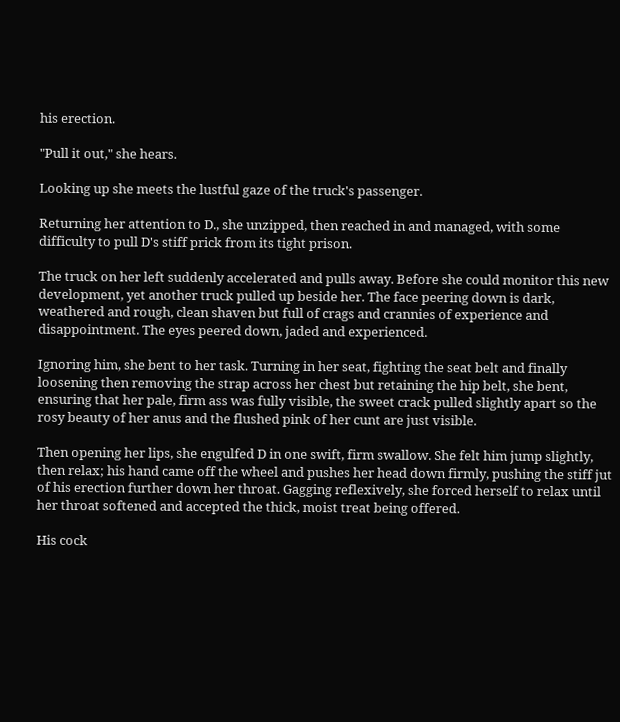his erection.

"Pull it out," she hears.

Looking up she meets the lustful gaze of the truck's passenger.

Returning her attention to D., she unzipped, then reached in and managed, with some difficulty to pull D's stiff prick from its tight prison.

The truck on her left suddenly accelerated and pulls away. Before she could monitor this new development, yet another truck pulled up beside her. The face peering down is dark, weathered and rough, clean shaven but full of crags and crannies of experience and disappointment. The eyes peered down, jaded and experienced.

Ignoring him, she bent to her task. Turning in her seat, fighting the seat belt and finally loosening then removing the strap across her chest but retaining the hip belt, she bent, ensuring that her pale, firm ass was fully visible, the sweet crack pulled slightly apart so the rosy beauty of her anus and the flushed pink of her cunt are just visible.

Then opening her lips, she engulfed D in one swift, firm swallow. She felt him jump slightly, then relax; his hand came off the wheel and pushes her head down firmly, pushing the stiff jut of his erection further down her throat. Gagging reflexively, she forced herself to relax until her throat softened and accepted the thick, moist treat being offered.

His cock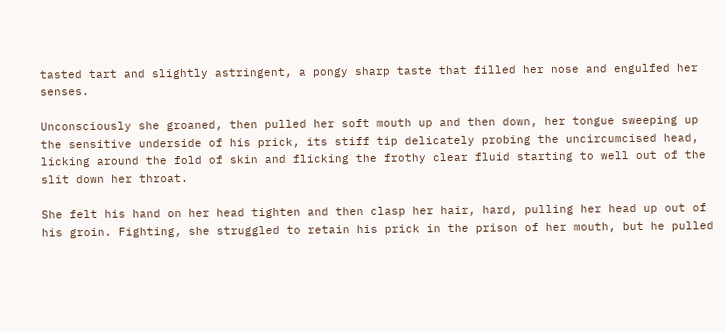tasted tart and slightly astringent, a pongy sharp taste that filled her nose and engulfed her senses.

Unconsciously she groaned, then pulled her soft mouth up and then down, her tongue sweeping up the sensitive underside of his prick, its stiff tip delicately probing the uncircumcised head, licking around the fold of skin and flicking the frothy clear fluid starting to well out of the slit down her throat.

She felt his hand on her head tighten and then clasp her hair, hard, pulling her head up out of his groin. Fighting, she struggled to retain his prick in the prison of her mouth, but he pulled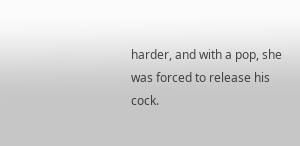harder, and with a pop, she was forced to release his cock.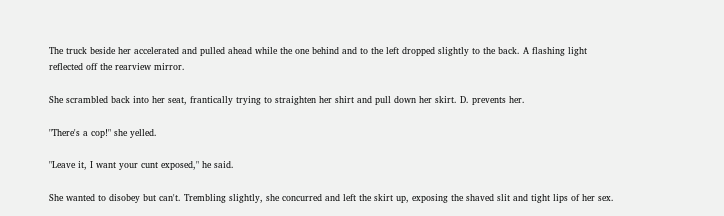The truck beside her accelerated and pulled ahead while the one behind and to the left dropped slightly to the back. A flashing light reflected off the rearview mirror.

She scrambled back into her seat, frantically trying to straighten her shirt and pull down her skirt. D. prevents her.

"There's a cop!" she yelled.

"Leave it, I want your cunt exposed," he said.

She wanted to disobey but can't. Trembling slightly, she concurred and left the skirt up, exposing the shaved slit and tight lips of her sex.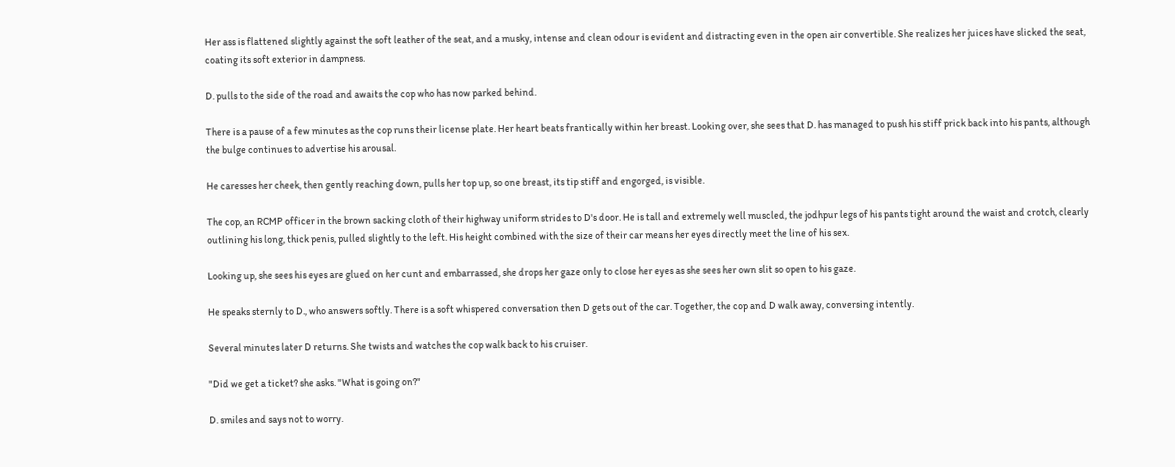Her ass is flattened slightly against the soft leather of the seat, and a musky, intense and clean odour is evident and distracting even in the open air convertible. She realizes her juices have slicked the seat, coating its soft exterior in dampness.

D. pulls to the side of the road and awaits the cop who has now parked behind.

There is a pause of a few minutes as the cop runs their license plate. Her heart beats frantically within her breast. Looking over, she sees that D. has managed to push his stiff prick back into his pants, although the bulge continues to advertise his arousal.

He caresses her cheek, then gently reaching down, pulls her top up, so one breast, its tip stiff and engorged, is visible.

The cop, an RCMP officer in the brown sacking cloth of their highway uniform strides to D's door. He is tall and extremely well muscled, the jodhpur legs of his pants tight around the waist and crotch, clearly outlining his long, thick penis, pulled slightly to the left. His height combined with the size of their car means her eyes directly meet the line of his sex.

Looking up, she sees his eyes are glued on her cunt and embarrassed, she drops her gaze only to close her eyes as she sees her own slit so open to his gaze.

He speaks sternly to D., who answers softly. There is a soft whispered conversation then D gets out of the car. Together, the cop and D walk away, conversing intently.

Several minutes later D returns. She twists and watches the cop walk back to his cruiser.

"Did we get a ticket? she asks. "What is going on?"

D. smiles and says not to worry.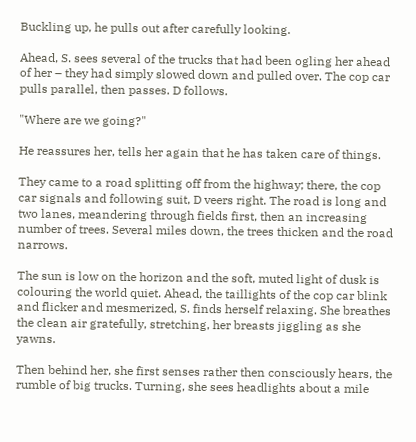Buckling up, he pulls out after carefully looking.

Ahead, S. sees several of the trucks that had been ogling her ahead of her – they had simply slowed down and pulled over. The cop car pulls parallel, then passes. D follows.

"Where are we going?"

He reassures her, tells her again that he has taken care of things.

They came to a road splitting off from the highway; there, the cop car signals and following suit, D veers right. The road is long and two lanes, meandering through fields first, then an increasing number of trees. Several miles down, the trees thicken and the road narrows.

The sun is low on the horizon and the soft, muted light of dusk is colouring the world quiet. Ahead, the taillights of the cop car blink and flicker and mesmerized, S. finds herself relaxing. She breathes the clean air gratefully, stretching, her breasts jiggling as she yawns.

Then behind her, she first senses rather then consciously hears, the rumble of big trucks. Turning, she sees headlights about a mile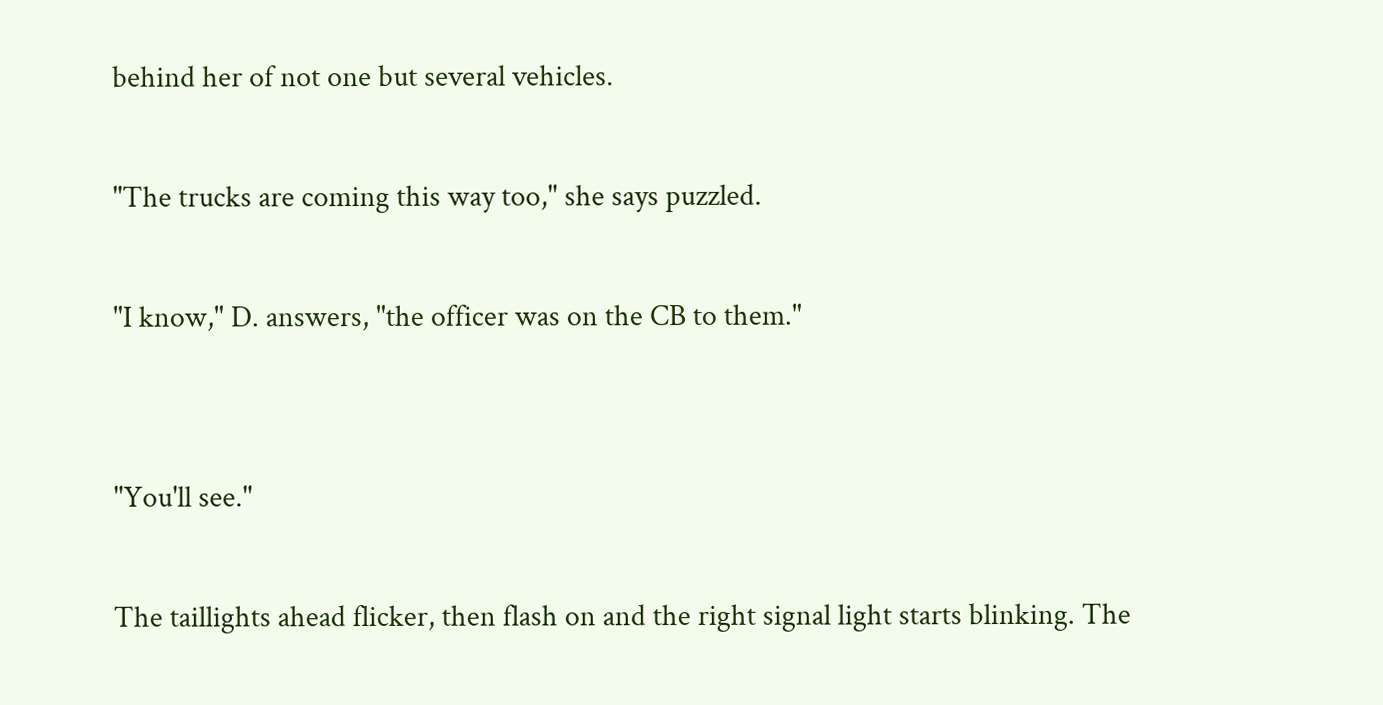behind her of not one but several vehicles.

"The trucks are coming this way too," she says puzzled.

"I know," D. answers, "the officer was on the CB to them."


"You'll see."

The taillights ahead flicker, then flash on and the right signal light starts blinking. The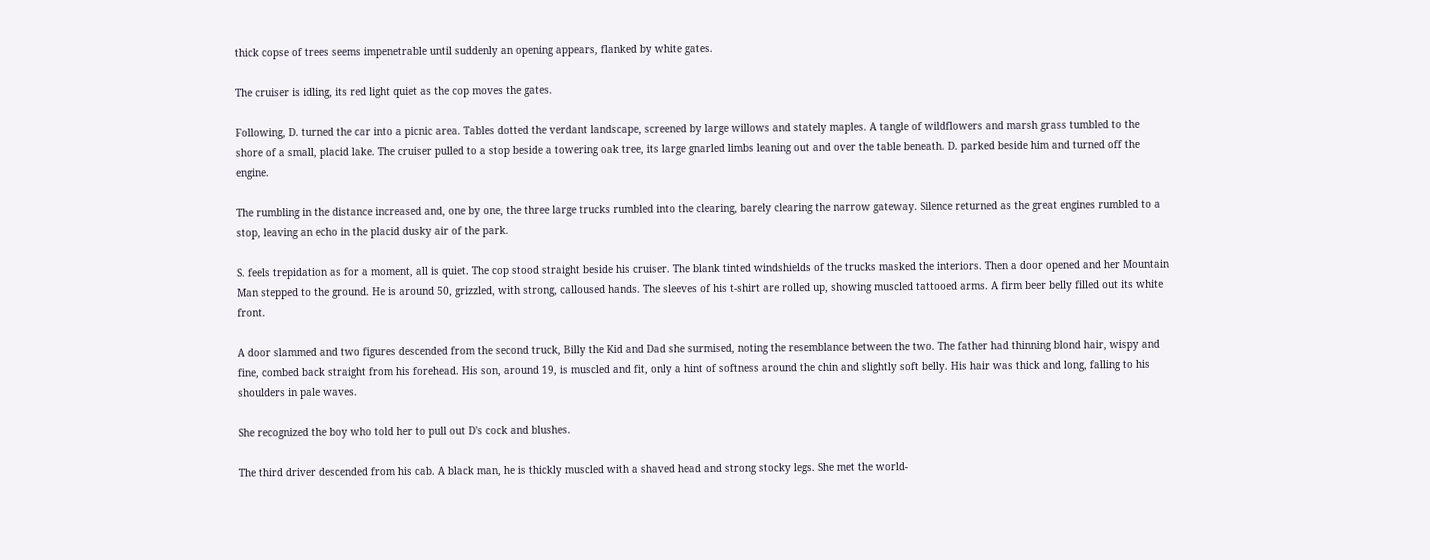thick copse of trees seems impenetrable until suddenly an opening appears, flanked by white gates.

The cruiser is idling, its red light quiet as the cop moves the gates.

Following, D. turned the car into a picnic area. Tables dotted the verdant landscape, screened by large willows and stately maples. A tangle of wildflowers and marsh grass tumbled to the shore of a small, placid lake. The cruiser pulled to a stop beside a towering oak tree, its large gnarled limbs leaning out and over the table beneath. D. parked beside him and turned off the engine.

The rumbling in the distance increased and, one by one, the three large trucks rumbled into the clearing, barely clearing the narrow gateway. Silence returned as the great engines rumbled to a stop, leaving an echo in the placid dusky air of the park.

S. feels trepidation as for a moment, all is quiet. The cop stood straight beside his cruiser. The blank tinted windshields of the trucks masked the interiors. Then a door opened and her Mountain Man stepped to the ground. He is around 50, grizzled, with strong, calloused hands. The sleeves of his t-shirt are rolled up, showing muscled tattooed arms. A firm beer belly filled out its white front.

A door slammed and two figures descended from the second truck, Billy the Kid and Dad she surmised, noting the resemblance between the two. The father had thinning blond hair, wispy and fine, combed back straight from his forehead. His son, around 19, is muscled and fit, only a hint of softness around the chin and slightly soft belly. His hair was thick and long, falling to his shoulders in pale waves.

She recognized the boy who told her to pull out D's cock and blushes.

The third driver descended from his cab. A black man, he is thickly muscled with a shaved head and strong stocky legs. She met the world-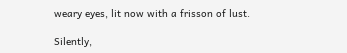weary eyes, lit now with a frisson of lust.

Silently,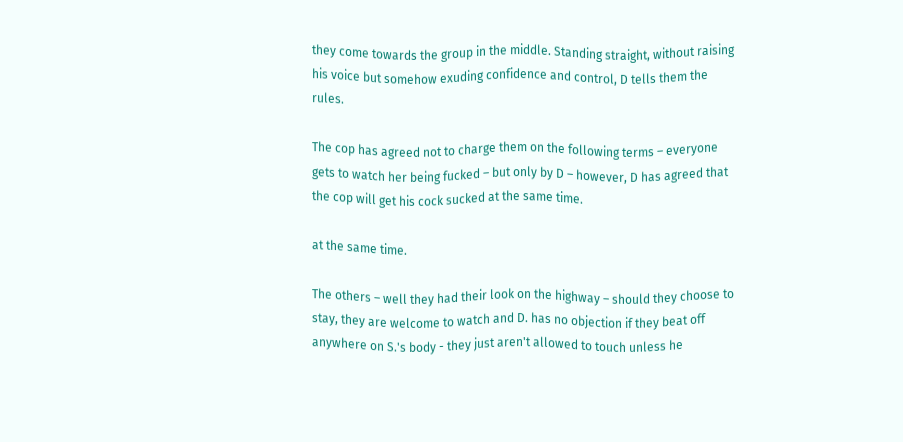they come towards the group in the middle. Standing straight, without raising his voice but somehow exuding confidence and control, D tells them the rules.

The cop has agreed not to charge them on the following terms – everyone gets to watch her being fucked – but only by D – however, D has agreed that the cop will get his cock sucked at the same time.

at the same time.

The others – well they had their look on the highway – should they choose to stay, they are welcome to watch and D. has no objection if they beat off anywhere on S.'s body - they just aren't allowed to touch unless he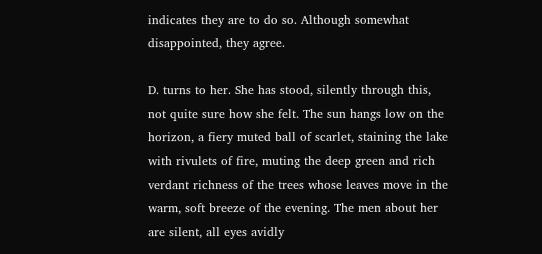indicates they are to do so. Although somewhat disappointed, they agree.

D. turns to her. She has stood, silently through this, not quite sure how she felt. The sun hangs low on the horizon, a fiery muted ball of scarlet, staining the lake with rivulets of fire, muting the deep green and rich verdant richness of the trees whose leaves move in the warm, soft breeze of the evening. The men about her are silent, all eyes avidly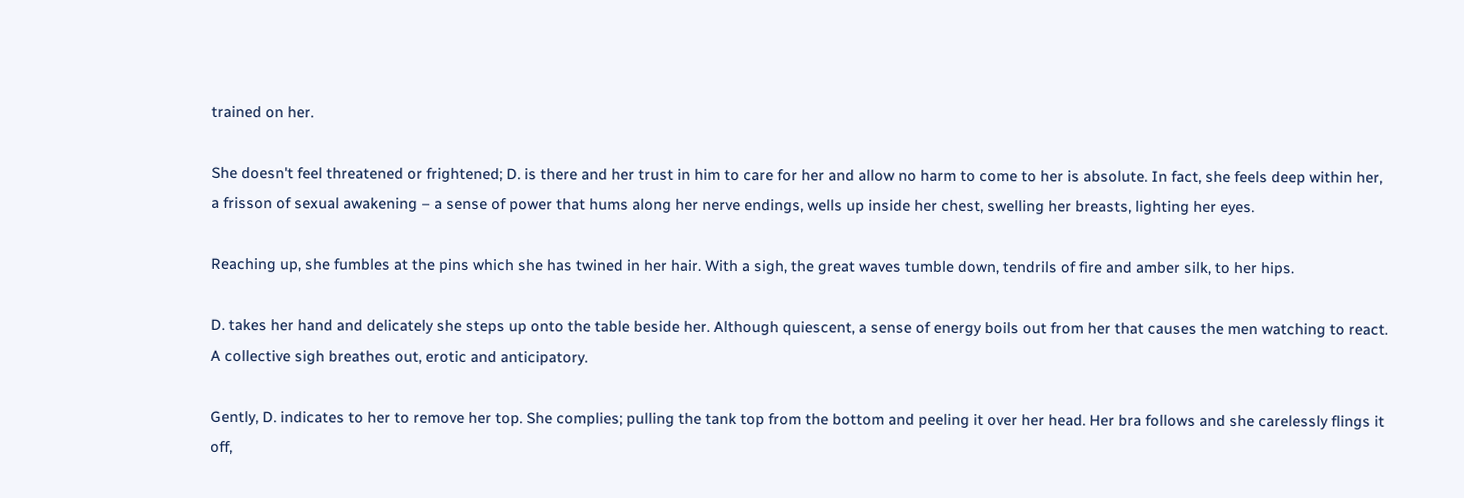trained on her.

She doesn't feel threatened or frightened; D. is there and her trust in him to care for her and allow no harm to come to her is absolute. In fact, she feels deep within her, a frisson of sexual awakening – a sense of power that hums along her nerve endings, wells up inside her chest, swelling her breasts, lighting her eyes.

Reaching up, she fumbles at the pins which she has twined in her hair. With a sigh, the great waves tumble down, tendrils of fire and amber silk, to her hips.

D. takes her hand and delicately she steps up onto the table beside her. Although quiescent, a sense of energy boils out from her that causes the men watching to react. A collective sigh breathes out, erotic and anticipatory.

Gently, D. indicates to her to remove her top. She complies; pulling the tank top from the bottom and peeling it over her head. Her bra follows and she carelessly flings it off,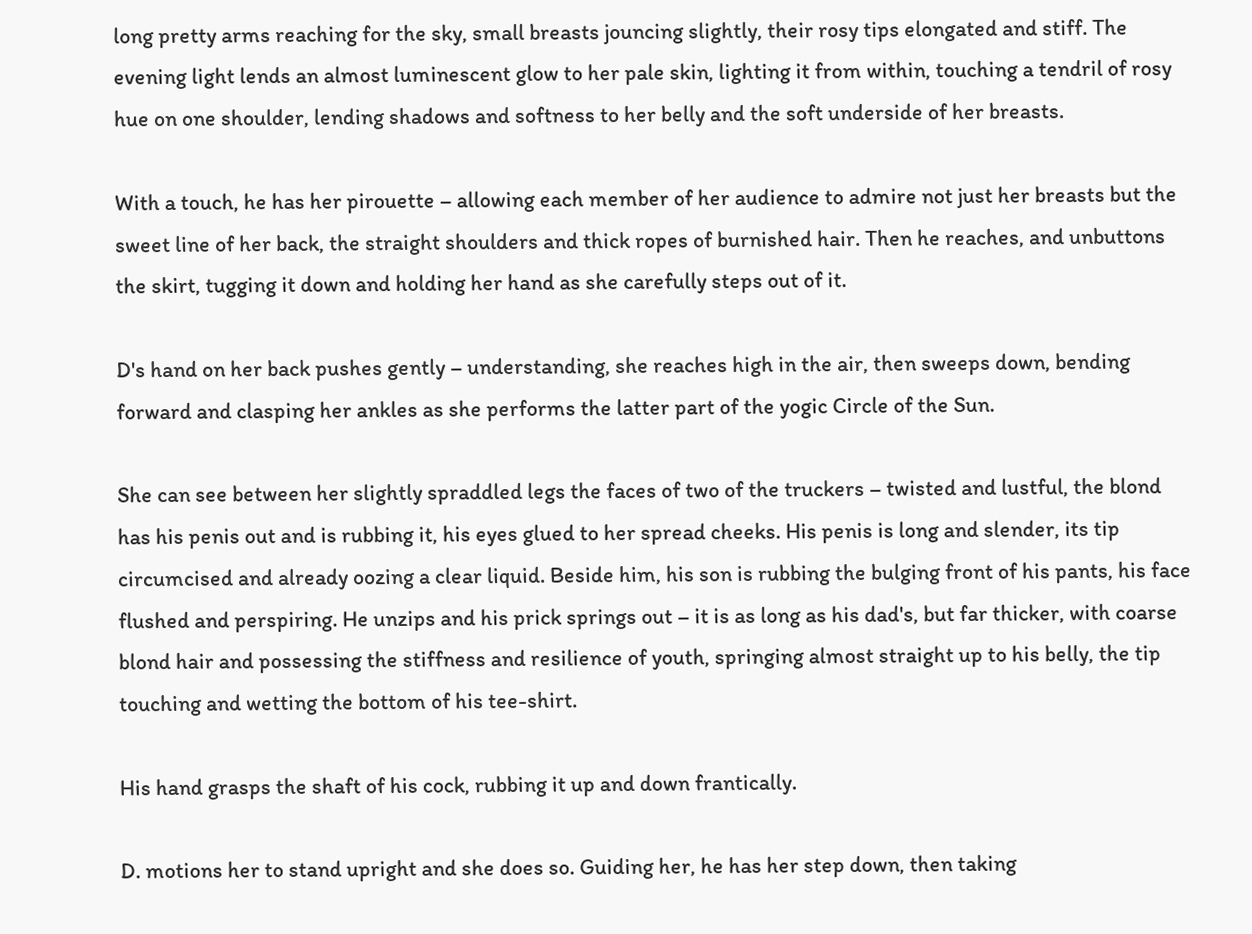long pretty arms reaching for the sky, small breasts jouncing slightly, their rosy tips elongated and stiff. The evening light lends an almost luminescent glow to her pale skin, lighting it from within, touching a tendril of rosy hue on one shoulder, lending shadows and softness to her belly and the soft underside of her breasts.

With a touch, he has her pirouette – allowing each member of her audience to admire not just her breasts but the sweet line of her back, the straight shoulders and thick ropes of burnished hair. Then he reaches, and unbuttons the skirt, tugging it down and holding her hand as she carefully steps out of it.

D's hand on her back pushes gently – understanding, she reaches high in the air, then sweeps down, bending forward and clasping her ankles as she performs the latter part of the yogic Circle of the Sun.

She can see between her slightly spraddled legs the faces of two of the truckers – twisted and lustful, the blond has his penis out and is rubbing it, his eyes glued to her spread cheeks. His penis is long and slender, its tip circumcised and already oozing a clear liquid. Beside him, his son is rubbing the bulging front of his pants, his face flushed and perspiring. He unzips and his prick springs out – it is as long as his dad's, but far thicker, with coarse blond hair and possessing the stiffness and resilience of youth, springing almost straight up to his belly, the tip touching and wetting the bottom of his tee-shirt.

His hand grasps the shaft of his cock, rubbing it up and down frantically.

D. motions her to stand upright and she does so. Guiding her, he has her step down, then taking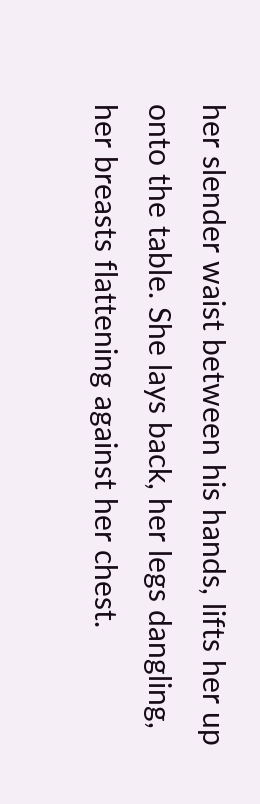her slender waist between his hands, lifts her up onto the table. She lays back, her legs dangling, her breasts flattening against her chest.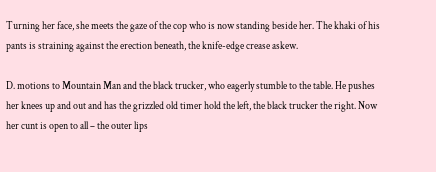Turning her face, she meets the gaze of the cop who is now standing beside her. The khaki of his pants is straining against the erection beneath, the knife-edge crease askew.

D. motions to Mountain Man and the black trucker, who eagerly stumble to the table. He pushes her knees up and out and has the grizzled old timer hold the left, the black trucker the right. Now her cunt is open to all – the outer lips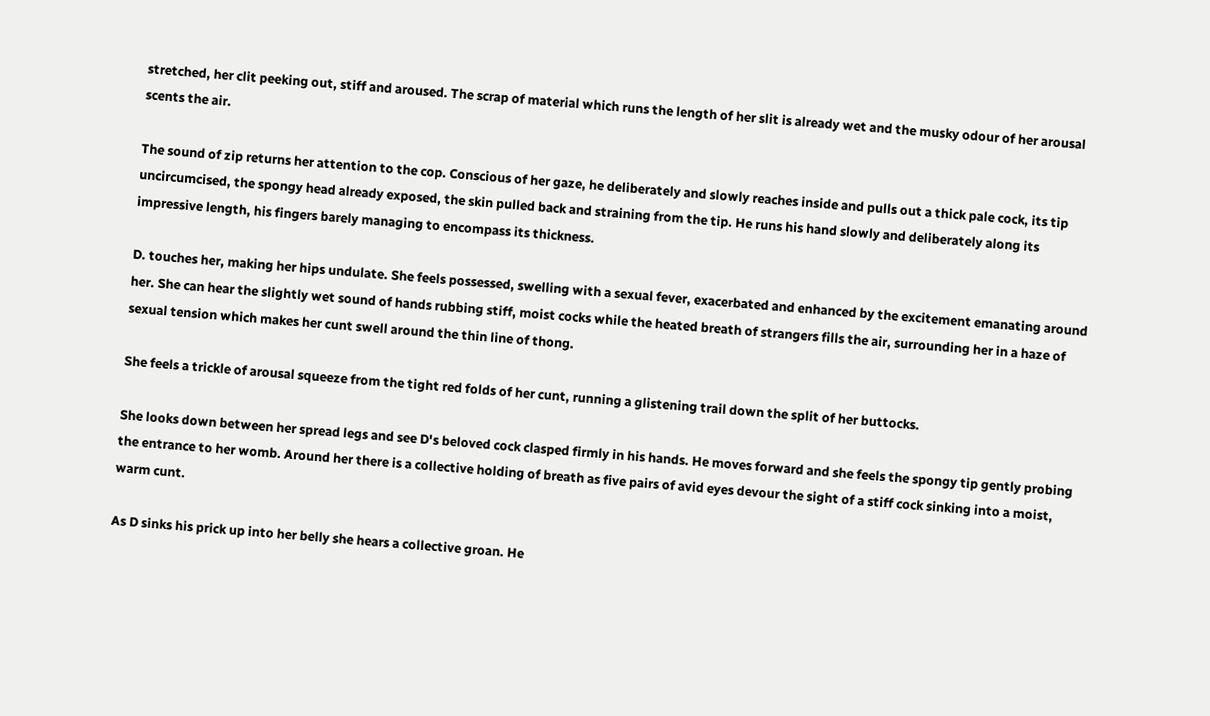stretched, her clit peeking out, stiff and aroused. The scrap of material which runs the length of her slit is already wet and the musky odour of her arousal scents the air.

The sound of zip returns her attention to the cop. Conscious of her gaze, he deliberately and slowly reaches inside and pulls out a thick pale cock, its tip uncircumcised, the spongy head already exposed, the skin pulled back and straining from the tip. He runs his hand slowly and deliberately along its impressive length, his fingers barely managing to encompass its thickness.

D. touches her, making her hips undulate. She feels possessed, swelling with a sexual fever, exacerbated and enhanced by the excitement emanating around her. She can hear the slightly wet sound of hands rubbing stiff, moist cocks while the heated breath of strangers fills the air, surrounding her in a haze of sexual tension which makes her cunt swell around the thin line of thong.

She feels a trickle of arousal squeeze from the tight red folds of her cunt, running a glistening trail down the split of her buttocks.

She looks down between her spread legs and see D's beloved cock clasped firmly in his hands. He moves forward and she feels the spongy tip gently probing the entrance to her womb. Around her there is a collective holding of breath as five pairs of avid eyes devour the sight of a stiff cock sinking into a moist, warm cunt.

As D sinks his prick up into her belly she hears a collective groan. He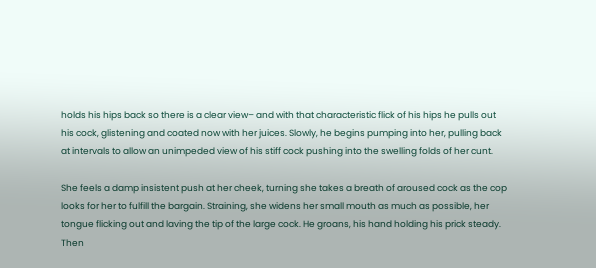holds his hips back so there is a clear view– and with that characteristic flick of his hips he pulls out his cock, glistening and coated now with her juices. Slowly, he begins pumping into her, pulling back at intervals to allow an unimpeded view of his stiff cock pushing into the swelling folds of her cunt.

She feels a damp insistent push at her cheek, turning she takes a breath of aroused cock as the cop looks for her to fulfill the bargain. Straining, she widens her small mouth as much as possible, her tongue flicking out and laving the tip of the large cock. He groans, his hand holding his prick steady. Then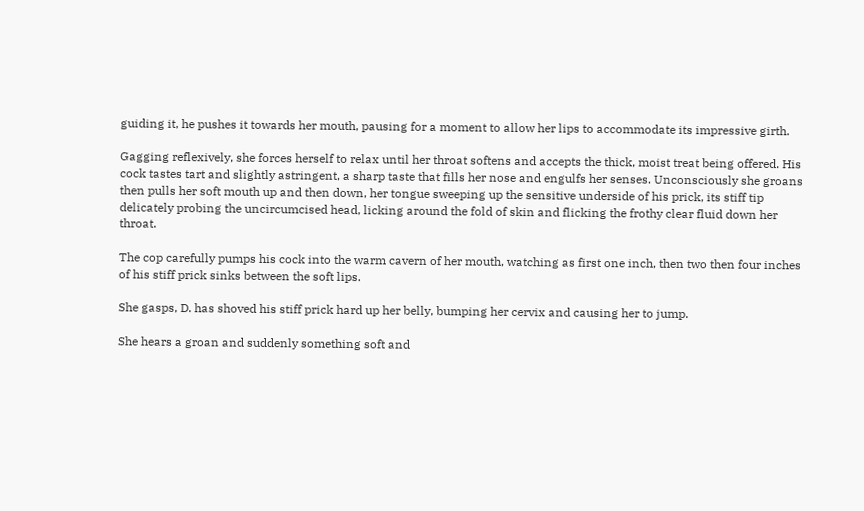guiding it, he pushes it towards her mouth, pausing for a moment to allow her lips to accommodate its impressive girth.

Gagging reflexively, she forces herself to relax until her throat softens and accepts the thick, moist treat being offered. His cock tastes tart and slightly astringent, a sharp taste that fills her nose and engulfs her senses. Unconsciously she groans then pulls her soft mouth up and then down, her tongue sweeping up the sensitive underside of his prick, its stiff tip delicately probing the uncircumcised head, licking around the fold of skin and flicking the frothy clear fluid down her throat.

The cop carefully pumps his cock into the warm cavern of her mouth, watching as first one inch, then two then four inches of his stiff prick sinks between the soft lips.

She gasps, D. has shoved his stiff prick hard up her belly, bumping her cervix and causing her to jump.

She hears a groan and suddenly something soft and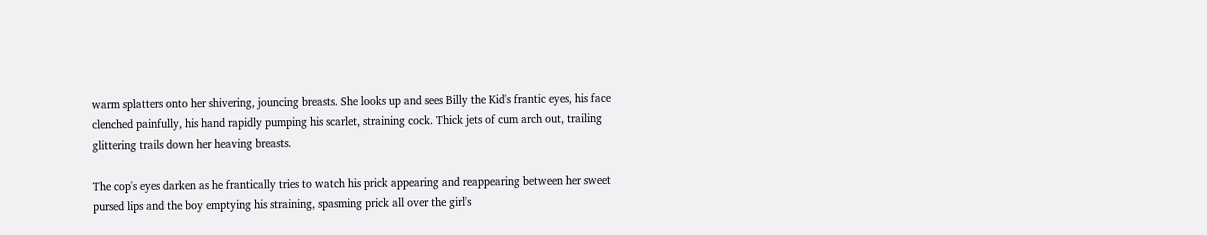warm splatters onto her shivering, jouncing breasts. She looks up and sees Billy the Kid's frantic eyes, his face clenched painfully, his hand rapidly pumping his scarlet, straining cock. Thick jets of cum arch out, trailing glittering trails down her heaving breasts.

The cop's eyes darken as he frantically tries to watch his prick appearing and reappearing between her sweet pursed lips and the boy emptying his straining, spasming prick all over the girl's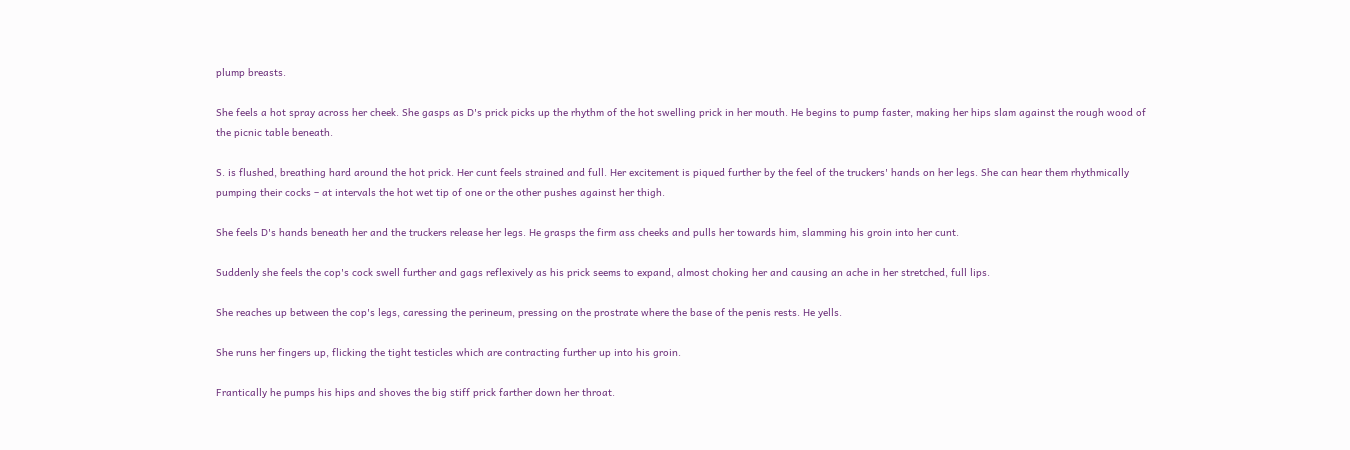plump breasts.

She feels a hot spray across her cheek. She gasps as D's prick picks up the rhythm of the hot swelling prick in her mouth. He begins to pump faster, making her hips slam against the rough wood of the picnic table beneath.

S. is flushed, breathing hard around the hot prick. Her cunt feels strained and full. Her excitement is piqued further by the feel of the truckers' hands on her legs. She can hear them rhythmically pumping their cocks – at intervals the hot wet tip of one or the other pushes against her thigh.

She feels D's hands beneath her and the truckers release her legs. He grasps the firm ass cheeks and pulls her towards him, slamming his groin into her cunt.

Suddenly she feels the cop's cock swell further and gags reflexively as his prick seems to expand, almost choking her and causing an ache in her stretched, full lips.

She reaches up between the cop's legs, caressing the perineum, pressing on the prostrate where the base of the penis rests. He yells.

She runs her fingers up, flicking the tight testicles which are contracting further up into his groin.

Frantically he pumps his hips and shoves the big stiff prick farther down her throat.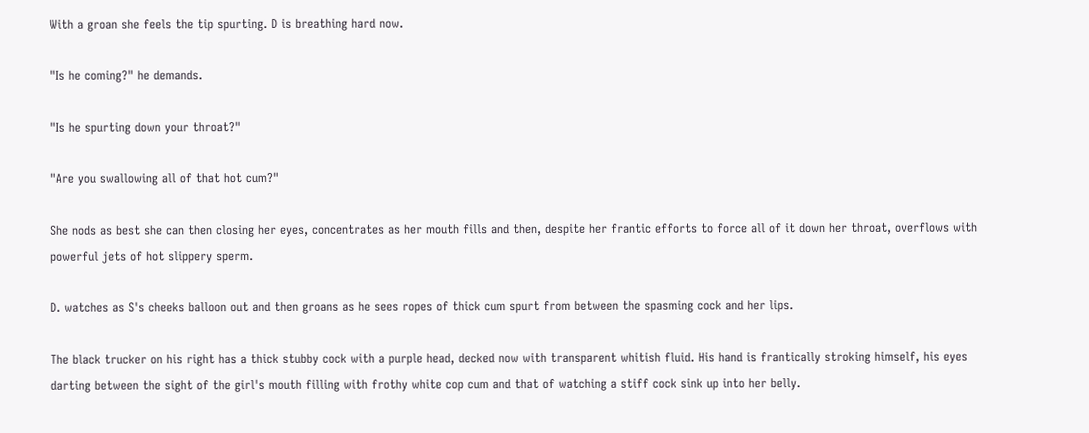With a groan she feels the tip spurting. D is breathing hard now.

"Is he coming?" he demands.

"Is he spurting down your throat?"

"Are you swallowing all of that hot cum?"

She nods as best she can then closing her eyes, concentrates as her mouth fills and then, despite her frantic efforts to force all of it down her throat, overflows with powerful jets of hot slippery sperm.

D. watches as S's cheeks balloon out and then groans as he sees ropes of thick cum spurt from between the spasming cock and her lips.

The black trucker on his right has a thick stubby cock with a purple head, decked now with transparent whitish fluid. His hand is frantically stroking himself, his eyes darting between the sight of the girl's mouth filling with frothy white cop cum and that of watching a stiff cock sink up into her belly.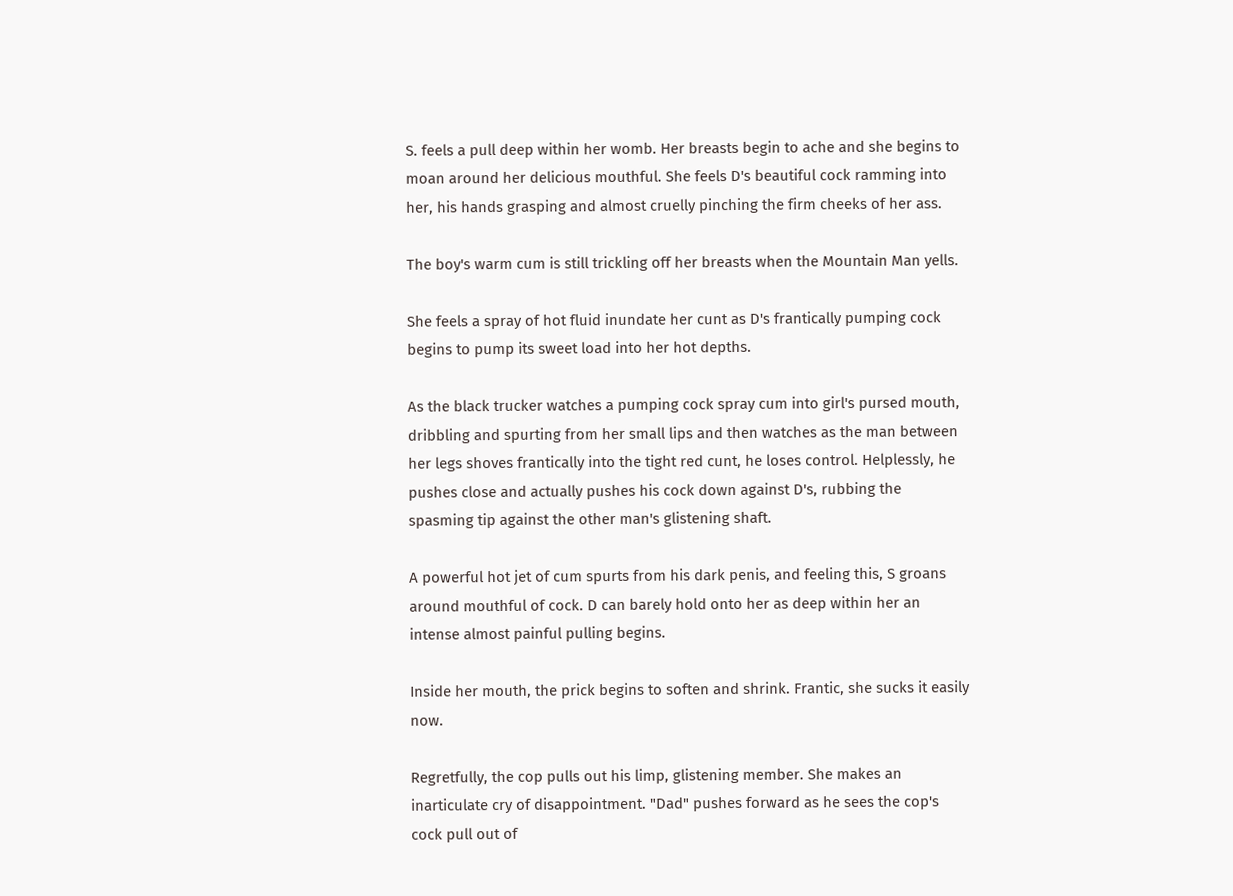S. feels a pull deep within her womb. Her breasts begin to ache and she begins to moan around her delicious mouthful. She feels D's beautiful cock ramming into her, his hands grasping and almost cruelly pinching the firm cheeks of her ass.

The boy's warm cum is still trickling off her breasts when the Mountain Man yells.

She feels a spray of hot fluid inundate her cunt as D's frantically pumping cock begins to pump its sweet load into her hot depths.

As the black trucker watches a pumping cock spray cum into girl's pursed mouth, dribbling and spurting from her small lips and then watches as the man between her legs shoves frantically into the tight red cunt, he loses control. Helplessly, he pushes close and actually pushes his cock down against D's, rubbing the spasming tip against the other man's glistening shaft.

A powerful hot jet of cum spurts from his dark penis, and feeling this, S groans around mouthful of cock. D can barely hold onto her as deep within her an intense almost painful pulling begins.

Inside her mouth, the prick begins to soften and shrink. Frantic, she sucks it easily now.

Regretfully, the cop pulls out his limp, glistening member. She makes an inarticulate cry of disappointment. "Dad" pushes forward as he sees the cop's cock pull out of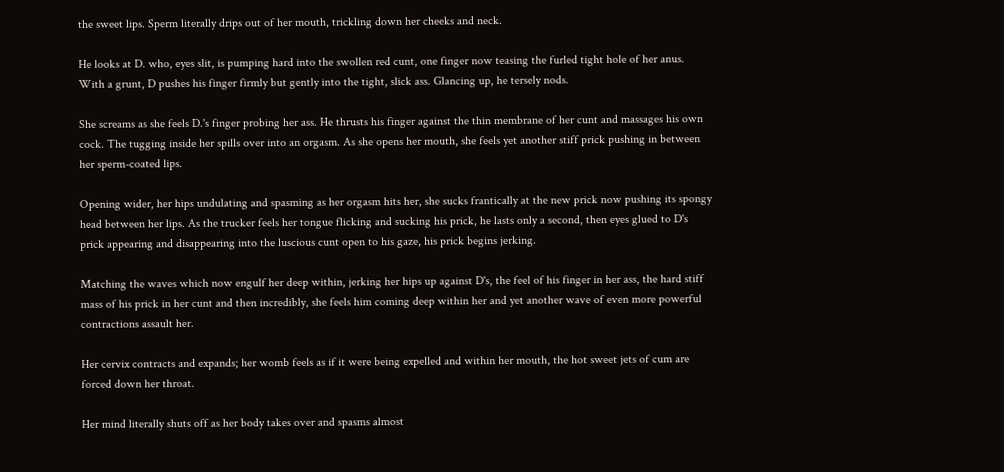the sweet lips. Sperm literally drips out of her mouth, trickling down her cheeks and neck.

He looks at D. who, eyes slit, is pumping hard into the swollen red cunt, one finger now teasing the furled tight hole of her anus. With a grunt, D pushes his finger firmly but gently into the tight, slick ass. Glancing up, he tersely nods.

She screams as she feels D.'s finger probing her ass. He thrusts his finger against the thin membrane of her cunt and massages his own cock. The tugging inside her spills over into an orgasm. As she opens her mouth, she feels yet another stiff prick pushing in between her sperm-coated lips.

Opening wider, her hips undulating and spasming as her orgasm hits her, she sucks frantically at the new prick now pushing its spongy head between her lips. As the trucker feels her tongue flicking and sucking his prick, he lasts only a second, then eyes glued to D's prick appearing and disappearing into the luscious cunt open to his gaze, his prick begins jerking.

Matching the waves which now engulf her deep within, jerking her hips up against D's, the feel of his finger in her ass, the hard stiff mass of his prick in her cunt and then incredibly, she feels him coming deep within her and yet another wave of even more powerful contractions assault her.

Her cervix contracts and expands; her womb feels as if it were being expelled and within her mouth, the hot sweet jets of cum are forced down her throat.

Her mind literally shuts off as her body takes over and spasms almost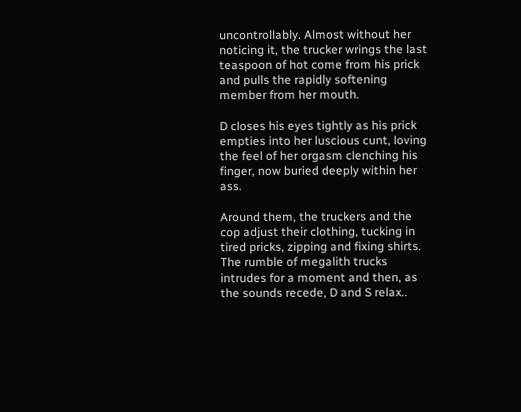uncontrollably. Almost without her noticing it, the trucker wrings the last teaspoon of hot come from his prick and pulls the rapidly softening member from her mouth.

D closes his eyes tightly as his prick empties into her luscious cunt, loving the feel of her orgasm clenching his finger, now buried deeply within her ass.

Around them, the truckers and the cop adjust their clothing, tucking in tired pricks, zipping and fixing shirts. The rumble of megalith trucks intrudes for a moment and then, as the sounds recede, D and S relax..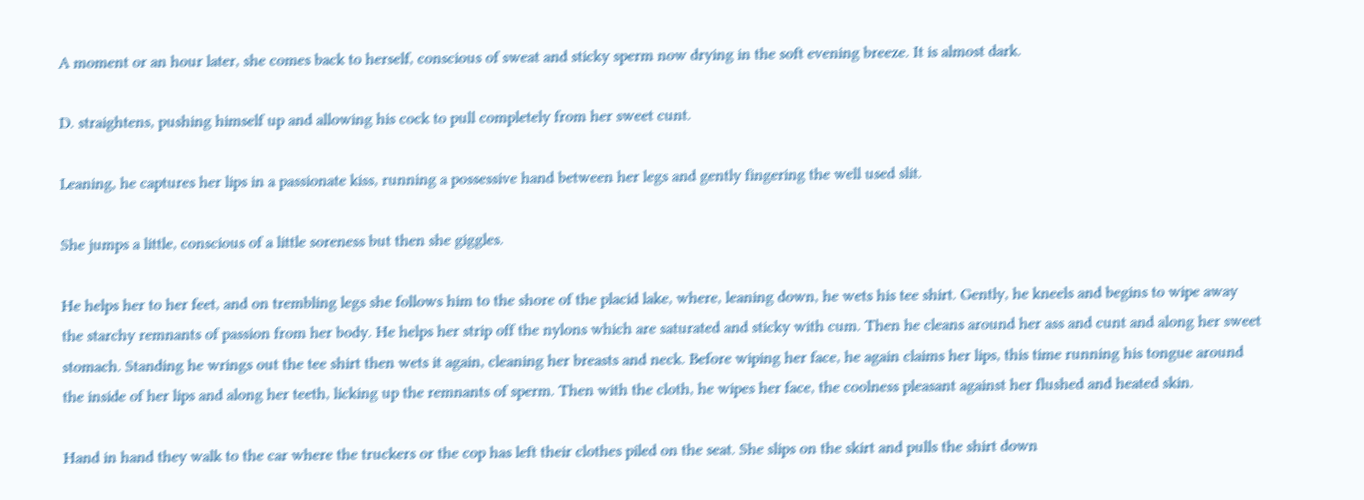A moment or an hour later, she comes back to herself, conscious of sweat and sticky sperm now drying in the soft evening breeze. It is almost dark.

D. straightens, pushing himself up and allowing his cock to pull completely from her sweet cunt.

Leaning, he captures her lips in a passionate kiss, running a possessive hand between her legs and gently fingering the well used slit.

She jumps a little, conscious of a little soreness but then she giggles.

He helps her to her feet, and on trembling legs she follows him to the shore of the placid lake, where, leaning down, he wets his tee shirt. Gently, he kneels and begins to wipe away the starchy remnants of passion from her body. He helps her strip off the nylons which are saturated and sticky with cum. Then he cleans around her ass and cunt and along her sweet stomach. Standing he wrings out the tee shirt then wets it again, cleaning her breasts and neck. Before wiping her face, he again claims her lips, this time running his tongue around the inside of her lips and along her teeth, licking up the remnants of sperm. Then with the cloth, he wipes her face, the coolness pleasant against her flushed and heated skin.

Hand in hand they walk to the car where the truckers or the cop has left their clothes piled on the seat. She slips on the skirt and pulls the shirt down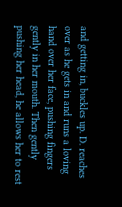and getting in, buckles up. D. reaches over as he gets in and runs a loving hand over her face, pushing fingers gently in her mouth. Then gently pushing her head, he allows her to rest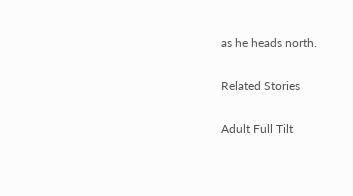as he heads north.

Related Stories

Adult Full Tilt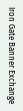Iron Gate Banner Exchange